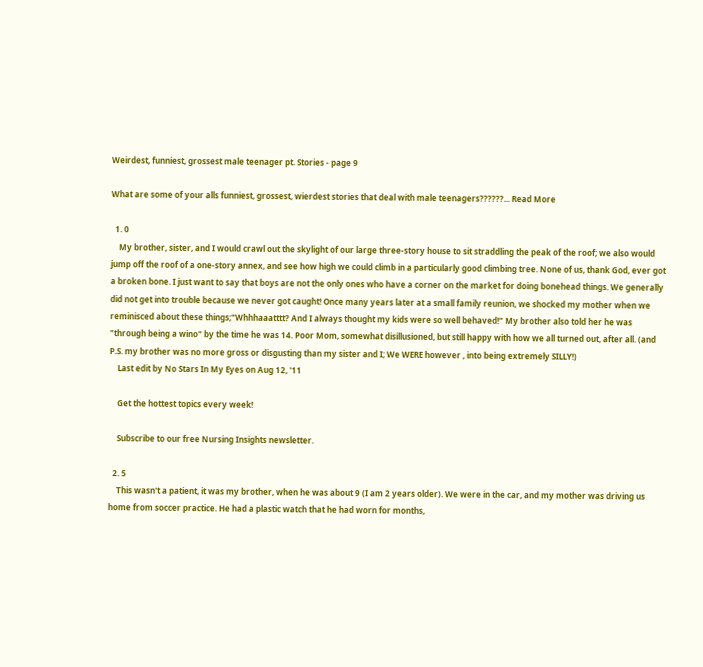Weirdest, funniest, grossest male teenager pt. Stories - page 9

What are some of your alls funniest, grossest, wierdest stories that deal with male teenagers??????... Read More

  1. 0
    My brother, sister, and I would crawl out the skylight of our large three-story house to sit straddling the peak of the roof; we also would jump off the roof of a one-story annex, and see how high we could climb in a particularly good climbing tree. None of us, thank God, ever got a broken bone. I just want to say that boys are not the only ones who have a corner on the market for doing bonehead things. We generally did not get into trouble because we never got caught! Once many years later at a small family reunion, we shocked my mother when we reminisced about these things;"Whhhaaatttt? And I always thought my kids were so well behaved!" My brother also told her he was "through being a wino" by the time he was 14. Poor Mom, somewhat disillusioned, but still happy with how we all turned out, after all. (and P.S. my brother was no more gross or disgusting than my sister and I; We WERE however , into being extremely SILLY!)
    Last edit by No Stars In My Eyes on Aug 12, '11

    Get the hottest topics every week!

    Subscribe to our free Nursing Insights newsletter.

  2. 5
    This wasn't a patient, it was my brother, when he was about 9 (I am 2 years older). We were in the car, and my mother was driving us home from soccer practice. He had a plastic watch that he had worn for months,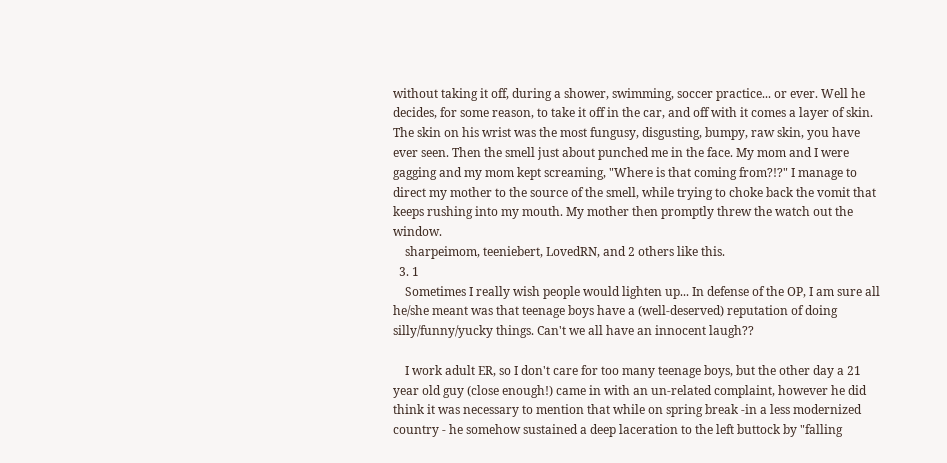without taking it off, during a shower, swimming, soccer practice... or ever. Well he decides, for some reason, to take it off in the car, and off with it comes a layer of skin. The skin on his wrist was the most fungusy, disgusting, bumpy, raw skin, you have ever seen. Then the smell just about punched me in the face. My mom and I were gagging and my mom kept screaming, "Where is that coming from?!?" I manage to direct my mother to the source of the smell, while trying to choke back the vomit that keeps rushing into my mouth. My mother then promptly threw the watch out the window.
    sharpeimom, teeniebert, LovedRN, and 2 others like this.
  3. 1
    Sometimes I really wish people would lighten up... In defense of the OP, I am sure all he/she meant was that teenage boys have a (well-deserved) reputation of doing silly/funny/yucky things. Can't we all have an innocent laugh??

    I work adult ER, so I don't care for too many teenage boys, but the other day a 21 year old guy (close enough!) came in with an un-related complaint, however he did think it was necessary to mention that while on spring break -in a less modernized country - he somehow sustained a deep laceration to the left buttock by "falling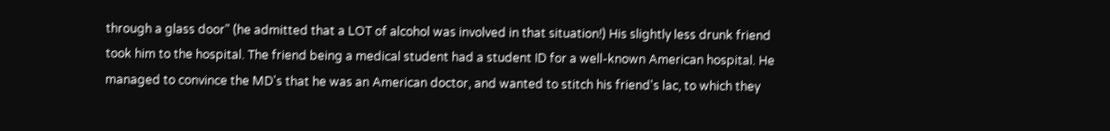through a glass door" (he admitted that a LOT of alcohol was involved in that situation!) His slightly less drunk friend took him to the hospital. The friend being a medical student had a student ID for a well-known American hospital. He managed to convince the MD's that he was an American doctor, and wanted to stitch his friend's lac, to which they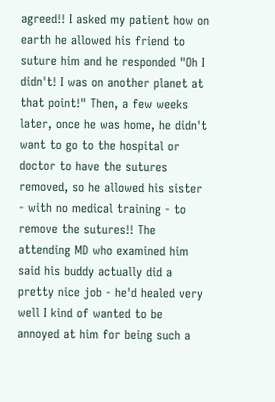agreed!! I asked my patient how on earth he allowed his friend to suture him and he responded "Oh I didn't! I was on another planet at that point!" Then, a few weeks later, once he was home, he didn't want to go to the hospital or doctor to have the sutures removed, so he allowed his sister - with no medical training - to remove the sutures!! The attending MD who examined him said his buddy actually did a pretty nice job - he'd healed very well I kind of wanted to be annoyed at him for being such a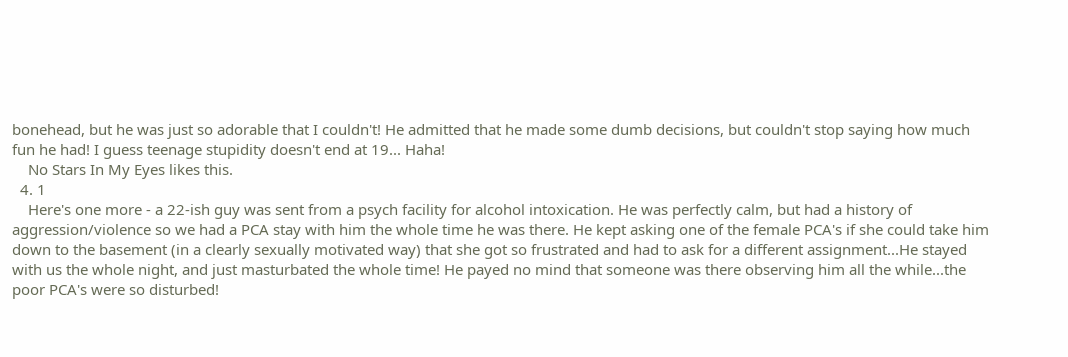bonehead, but he was just so adorable that I couldn't! He admitted that he made some dumb decisions, but couldn't stop saying how much fun he had! I guess teenage stupidity doesn't end at 19... Haha!
    No Stars In My Eyes likes this.
  4. 1
    Here's one more - a 22-ish guy was sent from a psych facility for alcohol intoxication. He was perfectly calm, but had a history of aggression/violence so we had a PCA stay with him the whole time he was there. He kept asking one of the female PCA's if she could take him down to the basement (in a clearly sexually motivated way) that she got so frustrated and had to ask for a different assignment...He stayed with us the whole night, and just masturbated the whole time! He payed no mind that someone was there observing him all the while...the poor PCA's were so disturbed!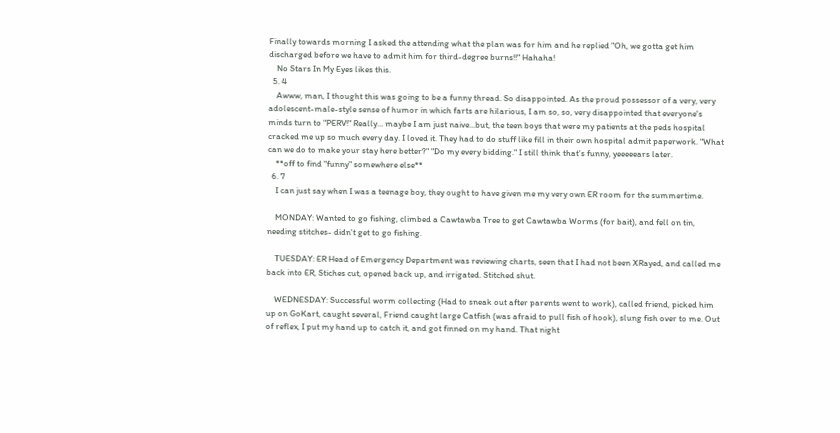Finally towards morning I asked the attending what the plan was for him and he replied "Oh, we gotta get him discharged before we have to admit him for third-degree burns!!" Hahaha!
    No Stars In My Eyes likes this.
  5. 4
    Awww, man, I thought this was going to be a funny thread. So disappointed. As the proud possessor of a very, very adolescent-male-style sense of humor in which farts are hilarious, I am so, so, very disappointed that everyone's minds turn to "PERV!" Really... maybe I am just naive...but, the teen boys that were my patients at the peds hospital cracked me up so much every day. I loved it. They had to do stuff like fill in their own hospital admit paperwork. "What can we do to make your stay here better?" "Do my every bidding." I still think that's funny, yeeeeears later.
    **off to find "funny" somewhere else**
  6. 7
    I can just say when I was a teenage boy, they ought to have given me my very own ER room for the summertime.

    MONDAY: Wanted to go fishing, climbed a Cawtawba Tree to get Cawtawba Worms (for bait), and fell on tin, needing stitches- didn't get to go fishing.

    TUESDAY: ER Head of Emergency Department was reviewing charts, seen that I had not been XRayed, and called me back into ER, Stiches cut, opened back up, and irrigated. Stitched shut.

    WEDNESDAY: Successful worm collecting (Had to sneak out after parents went to work), called friend, picked him up on GoKart, caught several, Friend caught large Catfish (was afraid to pull fish of hook), slung fish over to me. Out of reflex, I put my hand up to catch it, and got finned on my hand. That night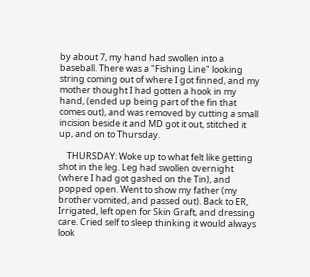by about 7, my hand had swollen into a baseball. There was a "Fishing Line" looking string coming out of where I got finned, and my mother thought I had gotten a hook in my hand, (ended up being part of the fin that comes out), and was removed by cutting a small incision beside it and MD got it out, stitched it up, and on to Thursday.

    THURSDAY: Woke up to what felt like getting shot in the leg. Leg had swollen overnight (where I had got gashed on the Tin), and popped open. Went to show my father (my brother vomited, and passed out). Back to ER, Irrigated, left open for Skin Graft, and dressing care. Cried self to sleep thinking it would always look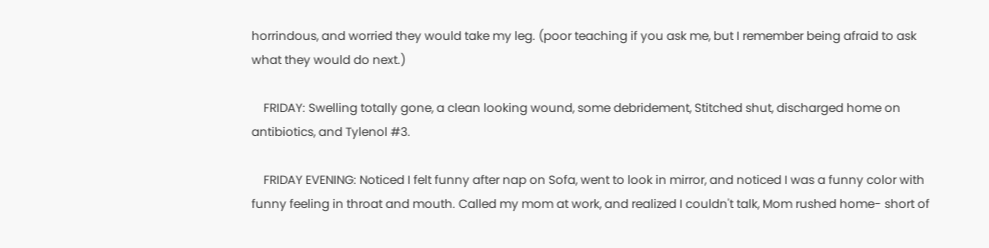horrindous, and worried they would take my leg. (poor teaching if you ask me, but I remember being afraid to ask what they would do next.)

    FRIDAY: Swelling totally gone, a clean looking wound, some debridement, Stitched shut, discharged home on antibiotics, and Tylenol #3.

    FRIDAY EVENING: Noticed I felt funny after nap on Sofa, went to look in mirror, and noticed I was a funny color with funny feeling in throat and mouth. Called my mom at work, and realized I couldn't talk, Mom rushed home- short of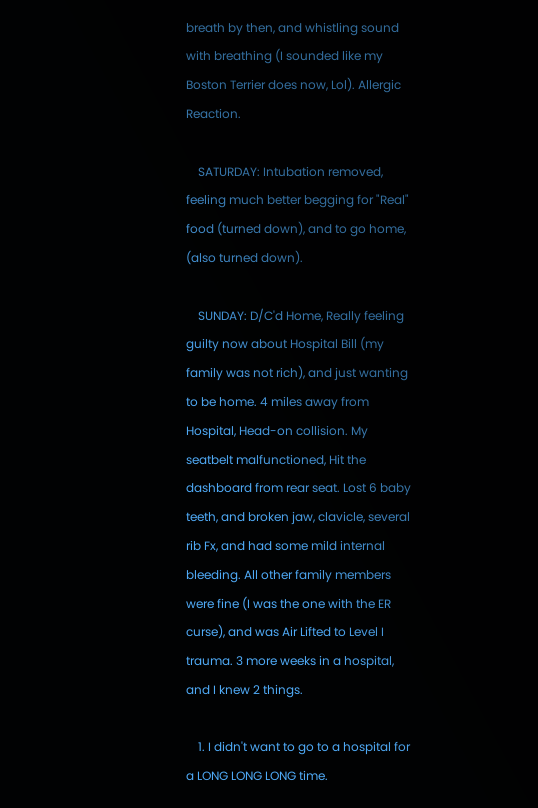breath by then, and whistling sound with breathing (I sounded like my Boston Terrier does now, Lol). Allergic Reaction.

    SATURDAY: Intubation removed, feeling much better begging for "Real" food (turned down), and to go home, (also turned down).

    SUNDAY: D/C'd Home, Really feeling guilty now about Hospital Bill (my family was not rich), and just wanting to be home. 4 miles away from Hospital, Head-on collision. My seatbelt malfunctioned, Hit the dashboard from rear seat. Lost 6 baby teeth, and broken jaw, clavicle, several rib Fx, and had some mild internal bleeding. All other family members were fine (I was the one with the ER curse), and was Air Lifted to Level I trauma. 3 more weeks in a hospital, and I knew 2 things.

    1. I didn't want to go to a hospital for a LONG LONG LONG time.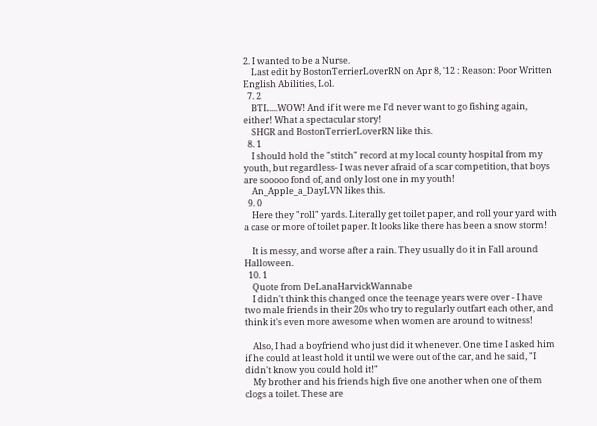2. I wanted to be a Nurse.
    Last edit by BostonTerrierLoverRN on Apr 8, '12 : Reason: Poor Written English Abilities, Lol.
  7. 2
    BTL....WOW! And if it were me I'd never want to go fishing again, either! What a spectacular story!
    SHGR and BostonTerrierLoverRN like this.
  8. 1
    I should hold the "stitch" record at my local county hospital from my youth, but regardless- I was never afraid of a scar competition, that boys are sooooo fond of, and only lost one in my youth!
    An_Apple_a_DayLVN likes this.
  9. 0
    Here they "roll" yards. Literally get toilet paper, and roll your yard with a case or more of toilet paper. It looks like there has been a snow storm!

    It is messy, and worse after a rain. They usually do it in Fall around Halloween.
  10. 1
    Quote from DeLanaHarvickWannabe
    I didn't think this changed once the teenage years were over - I have two male friends in their 20s who try to regularly outfart each other, and think it's even more awesome when women are around to witness!

    Also, I had a boyfriend who just did it whenever. One time I asked him if he could at least hold it until we were out of the car, and he said, "I didn't know you could hold it!"
    My brother and his friends high five one another when one of them clogs a toilet. These are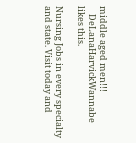middle aged men!!!
    DeLanaHarvickWannabe likes this.

Nursing Jobs in every specialty and state. Visit today and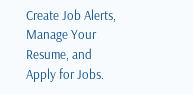Create Job Alerts, Manage Your Resume, and Apply for Jobs.